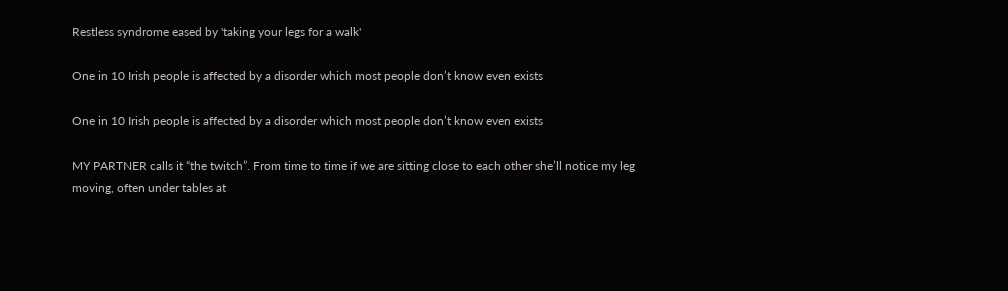Restless syndrome eased by 'taking your legs for a walk'

One in 10 Irish people is affected by a disorder which most people don’t know even exists

One in 10 Irish people is affected by a disorder which most people don’t know even exists

MY PARTNER calls it “the twitch”. From time to time if we are sitting close to each other she’ll notice my leg moving, often under tables at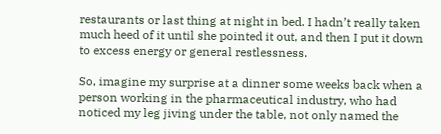restaurants or last thing at night in bed. I hadn’t really taken much heed of it until she pointed it out, and then I put it down to excess energy or general restlessness.

So, imagine my surprise at a dinner some weeks back when a person working in the pharmaceutical industry, who had noticed my leg jiving under the table, not only named the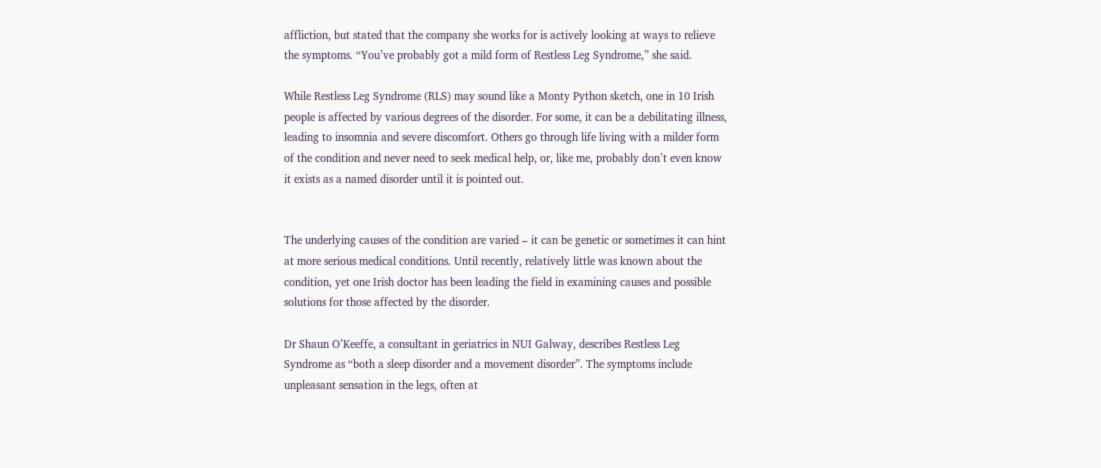affliction, but stated that the company she works for is actively looking at ways to relieve the symptoms. “You’ve probably got a mild form of Restless Leg Syndrome,” she said.

While Restless Leg Syndrome (RLS) may sound like a Monty Python sketch, one in 10 Irish people is affected by various degrees of the disorder. For some, it can be a debilitating illness, leading to insomnia and severe discomfort. Others go through life living with a milder form of the condition and never need to seek medical help, or, like me, probably don’t even know it exists as a named disorder until it is pointed out.


The underlying causes of the condition are varied – it can be genetic or sometimes it can hint at more serious medical conditions. Until recently, relatively little was known about the condition, yet one Irish doctor has been leading the field in examining causes and possible solutions for those affected by the disorder.

Dr Shaun O’Keeffe, a consultant in geriatrics in NUI Galway, describes Restless Leg Syndrome as “both a sleep disorder and a movement disorder”. The symptoms include unpleasant sensation in the legs, often at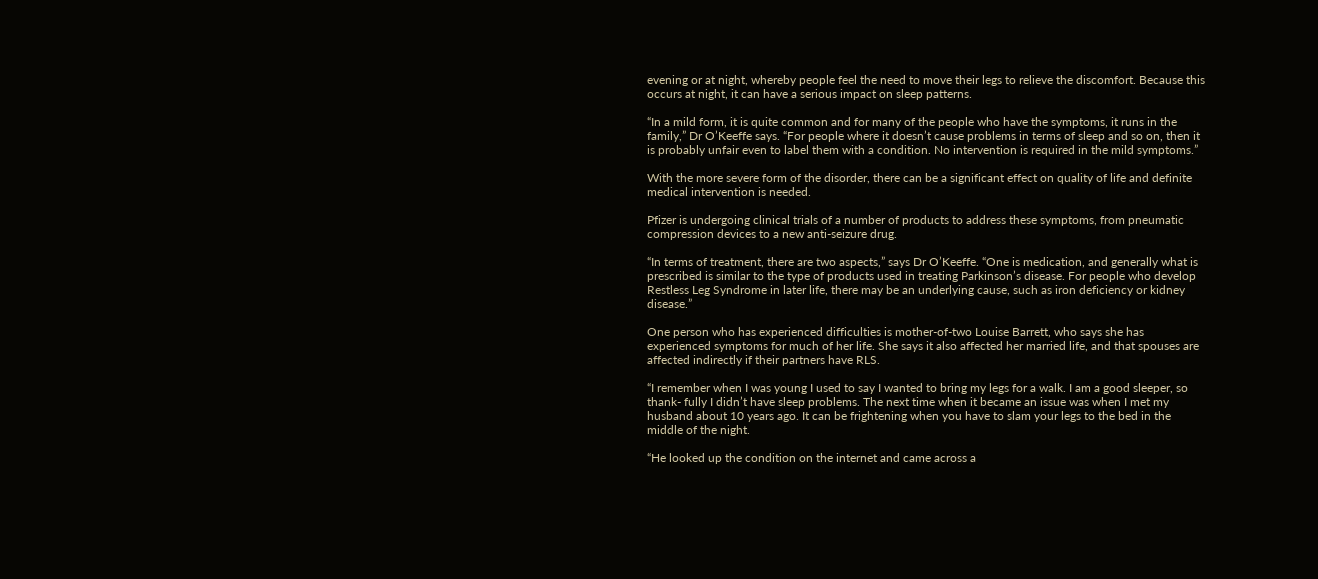evening or at night, whereby people feel the need to move their legs to relieve the discomfort. Because this occurs at night, it can have a serious impact on sleep patterns.

“In a mild form, it is quite common and for many of the people who have the symptoms, it runs in the family,” Dr O’Keeffe says. “For people where it doesn’t cause problems in terms of sleep and so on, then it is probably unfair even to label them with a condition. No intervention is required in the mild symptoms.”

With the more severe form of the disorder, there can be a significant effect on quality of life and definite medical intervention is needed.

Pfizer is undergoing clinical trials of a number of products to address these symptoms, from pneumatic compression devices to a new anti-seizure drug.

“In terms of treatment, there are two aspects,” says Dr O’Keeffe. “One is medication, and generally what is prescribed is similar to the type of products used in treating Parkinson’s disease. For people who develop Restless Leg Syndrome in later life, there may be an underlying cause, such as iron deficiency or kidney disease.”

One person who has experienced difficulties is mother-of-two Louise Barrett, who says she has experienced symptoms for much of her life. She says it also affected her married life, and that spouses are affected indirectly if their partners have RLS.

“I remember when I was young I used to say I wanted to bring my legs for a walk. I am a good sleeper, so thank- fully I didn’t have sleep problems. The next time when it became an issue was when I met my husband about 10 years ago. It can be frightening when you have to slam your legs to the bed in the middle of the night.

“He looked up the condition on the internet and came across a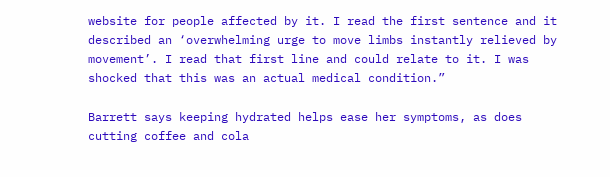website for people affected by it. I read the first sentence and it described an ‘overwhelming urge to move limbs instantly relieved by movement’. I read that first line and could relate to it. I was shocked that this was an actual medical condition.”

Barrett says keeping hydrated helps ease her symptoms, as does cutting coffee and cola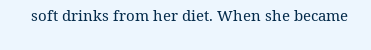soft drinks from her diet. When she became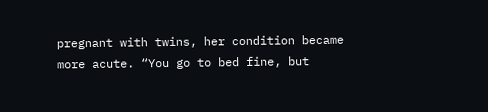pregnant with twins, her condition became more acute. “You go to bed fine, but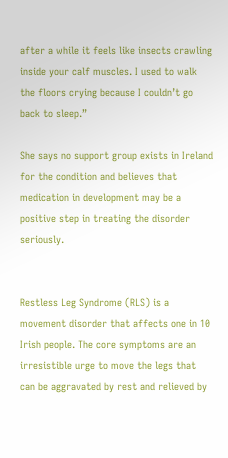after a while it feels like insects crawling inside your calf muscles. I used to walk the floors crying because I couldn’t go back to sleep.”

She says no support group exists in Ireland for the condition and believes that medication in development may be a positive step in treating the disorder seriously.


Restless Leg Syndrome (RLS) is a movement disorder that affects one in 10 Irish people. The core symptoms are an irresistible urge to move the legs that can be aggravated by rest and relieved by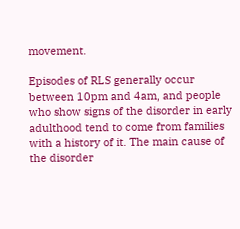movement.

Episodes of RLS generally occur between 10pm and 4am, and people who show signs of the disorder in early adulthood tend to come from families with a history of it. The main cause of the disorder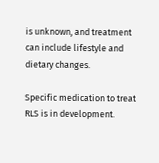is unknown, and treatment can include lifestyle and dietary changes.

Specific medication to treat RLS is in development.